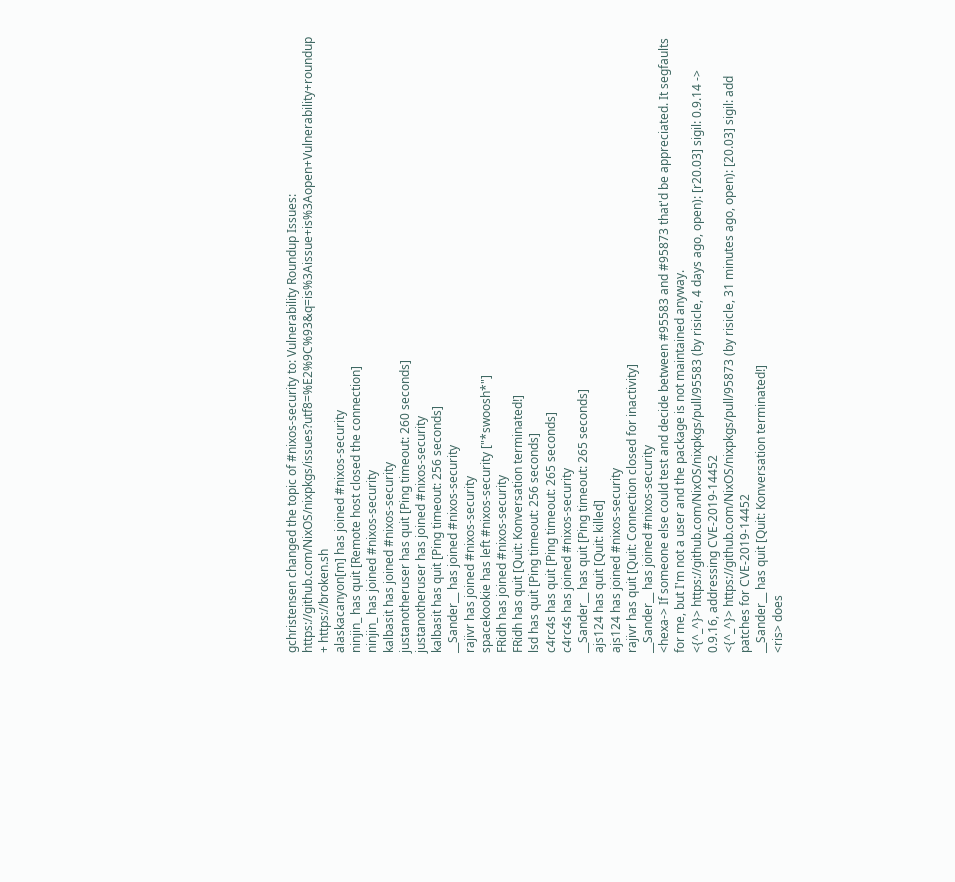gchristensen changed the topic of #nixos-security to: Vulnerability Roundup Issues: https://github.com/NixOS/nixpkgs/issues?utf8=%E2%9C%93&q=is%3Aissue+is%3Aopen+Vulnerability+roundup + https://broken.sh
alaskacanyon[m] has joined #nixos-security
ninjin_ has quit [Remote host closed the connection]
ninjin_ has joined #nixos-security
kalbasit has joined #nixos-security
justanotheruser has quit [Ping timeout: 260 seconds]
justanotheruser has joined #nixos-security
kalbasit has quit [Ping timeout: 256 seconds]
__Sander__ has joined #nixos-security
rajivr has joined #nixos-security
spacekookie has left #nixos-security ["*swoosh*"]
FRidh has joined #nixos-security
FRidh has quit [Quit: Konversation terminated!]
lsd has quit [Ping timeout: 256 seconds]
c4rc4s has quit [Ping timeout: 265 seconds]
c4rc4s has joined #nixos-security
__Sander__ has quit [Ping timeout: 265 seconds]
ajs124 has quit [Quit: killed]
ajs124 has joined #nixos-security
rajivr has quit [Quit: Connection closed for inactivity]
__Sander__ has joined #nixos-security
<hexa-> If someone else could test and decide between #95583 and #95873 that'd be appreciated. It segfaults for me, but I'm not a user and the package is not maintained anyway.
<{^_^}> https://github.com/NixOS/nixpkgs/pull/95583 (by risicle, 4 days ago, open): [r20.03] sigil: 0.9.14 -> 0.9.16, addressing CVE-2019-14452
<{^_^}> https://github.com/NixOS/nixpkgs/pull/95873 (by risicle, 31 minutes ago, open): [20.03] sigil: add patches for CVE-2019-14452
__Sander__ has quit [Quit: Konversation terminated!]
<ris> does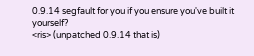0.9.14 segfault for you if you ensure you've built it yourself?
<ris> (unpatched 0.9.14 that is)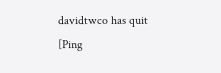davidtwco has quit [Ping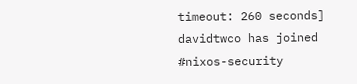timeout: 260 seconds]
davidtwco has joined #nixos-security